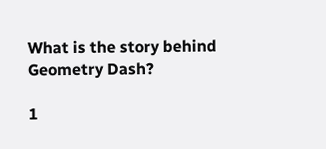What is the story behind Geometry Dash?

1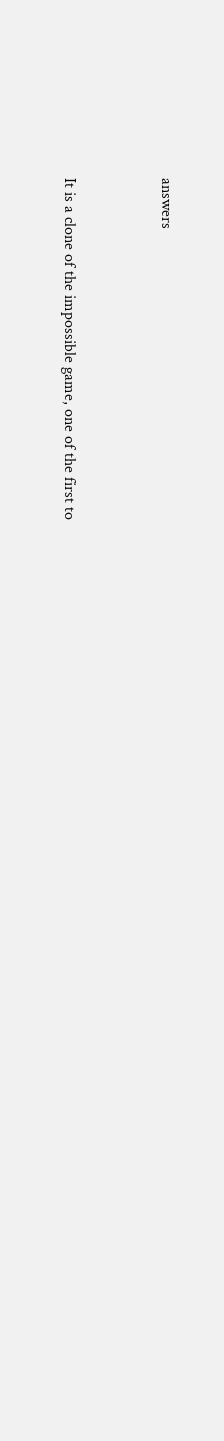answers


It is a clone of the impossible game, one of the first to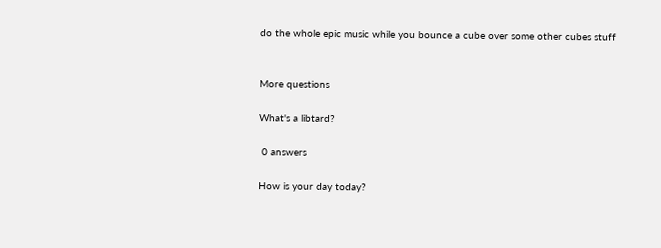do the whole epic music while you bounce a cube over some other cubes stuff


More questions

What's a libtard?

 0 answers

How is your day today?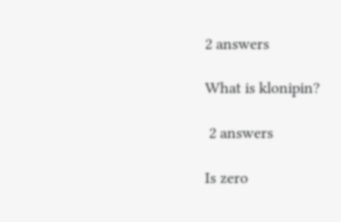2 answers

What is klonipin?

 2 answers

Is zero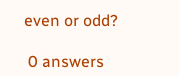even or odd?

 0 answers